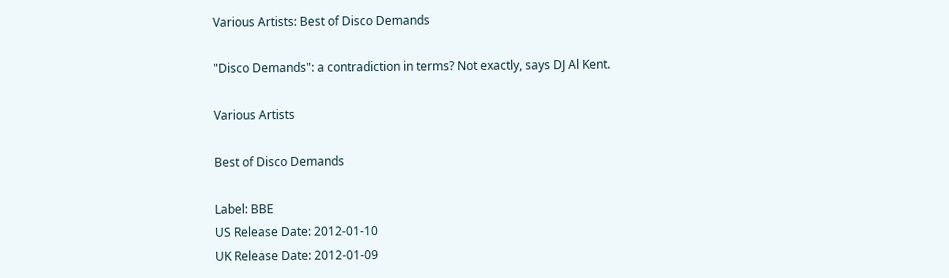Various Artists: Best of Disco Demands

"Disco Demands": a contradiction in terms? Not exactly, says DJ Al Kent.

Various Artists

Best of Disco Demands

Label: BBE
US Release Date: 2012-01-10
UK Release Date: 2012-01-09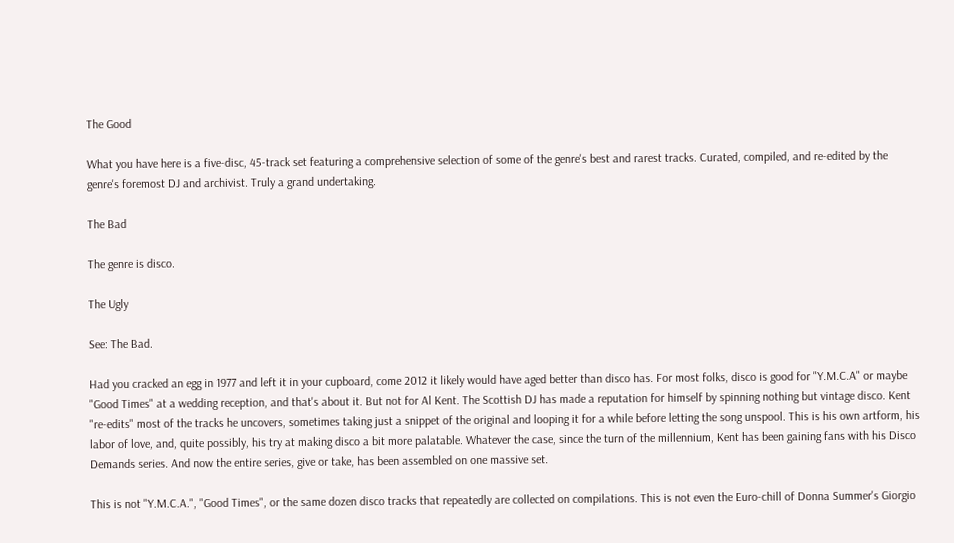The Good

What you have here is a five-disc, 45-track set featuring a comprehensive selection of some of the genre's best and rarest tracks. Curated, compiled, and re-edited by the genre's foremost DJ and archivist. Truly a grand undertaking.

The Bad

The genre is disco.

The Ugly

See: The Bad.

Had you cracked an egg in 1977 and left it in your cupboard, come 2012 it likely would have aged better than disco has. For most folks, disco is good for "Y.M.C.A" or maybe "Good Times" at a wedding reception, and that's about it. But not for Al Kent. The Scottish DJ has made a reputation for himself by spinning nothing but vintage disco. Kent "re-edits" most of the tracks he uncovers, sometimes taking just a snippet of the original and looping it for a while before letting the song unspool. This is his own artform, his labor of love, and, quite possibly, his try at making disco a bit more palatable. Whatever the case, since the turn of the millennium, Kent has been gaining fans with his Disco Demands series. And now the entire series, give or take, has been assembled on one massive set.

This is not "Y.M.C.A.", "Good Times", or the same dozen disco tracks that repeatedly are collected on compilations. This is not even the Euro-chill of Donna Summer's Giorgio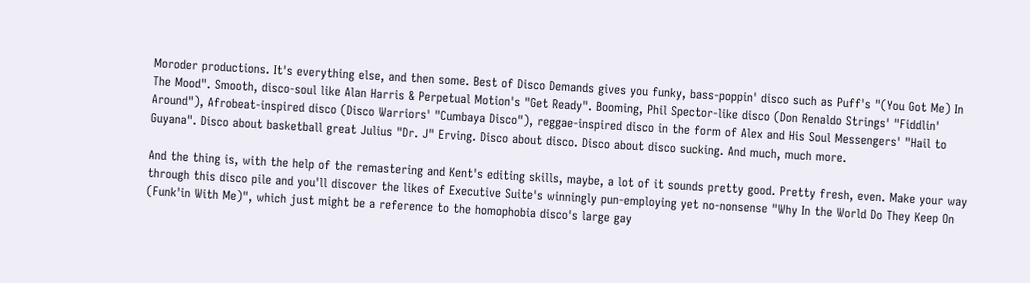Moroder productions. It's everything else, and then some. Best of Disco Demands gives you funky, bass-poppin' disco such as Puff's "(You Got Me) In The Mood". Smooth, disco-soul like Alan Harris & Perpetual Motion's "Get Ready". Booming, Phil Spector-like disco (Don Renaldo Strings' "Fiddlin' Around"), Afrobeat-inspired disco (Disco Warriors' "Cumbaya Disco"), reggae-inspired disco in the form of Alex and His Soul Messengers' "Hail to Guyana". Disco about basketball great Julius "Dr. J" Erving. Disco about disco. Disco about disco sucking. And much, much more.

And the thing is, with the help of the remastering and Kent's editing skills, maybe, a lot of it sounds pretty good. Pretty fresh, even. Make your way through this disco pile and you'll discover the likes of Executive Suite's winningly pun-employing yet no-nonsense "Why In the World Do They Keep On (Funk'in With Me)", which just might be a reference to the homophobia disco's large gay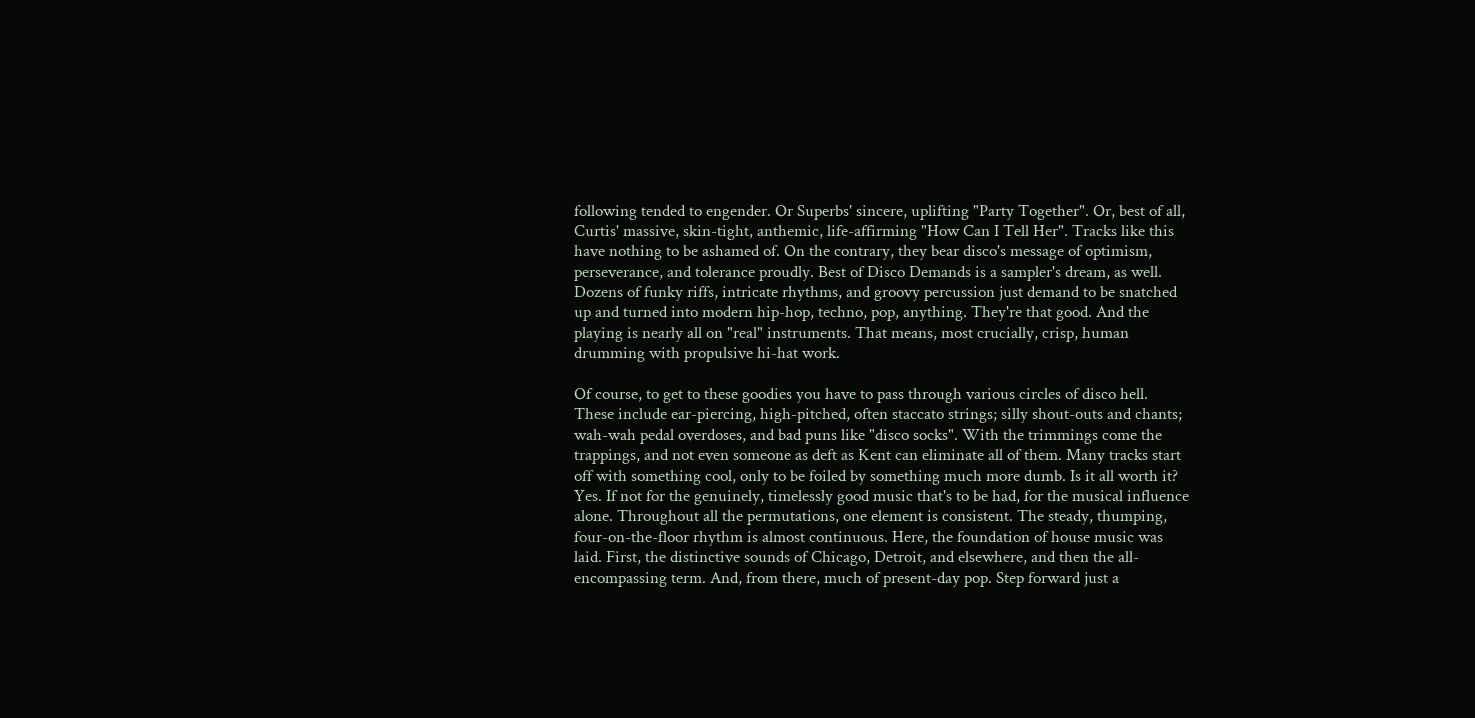following tended to engender. Or Superbs' sincere, uplifting "Party Together". Or, best of all, Curtis' massive, skin-tight, anthemic, life-affirming "How Can I Tell Her". Tracks like this have nothing to be ashamed of. On the contrary, they bear disco's message of optimism, perseverance, and tolerance proudly. Best of Disco Demands is a sampler's dream, as well. Dozens of funky riffs, intricate rhythms, and groovy percussion just demand to be snatched up and turned into modern hip-hop, techno, pop, anything. They're that good. And the playing is nearly all on "real" instruments. That means, most crucially, crisp, human drumming with propulsive hi-hat work.

Of course, to get to these goodies you have to pass through various circles of disco hell. These include ear-piercing, high-pitched, often staccato strings; silly shout-outs and chants; wah-wah pedal overdoses, and bad puns like "disco socks". With the trimmings come the trappings, and not even someone as deft as Kent can eliminate all of them. Many tracks start off with something cool, only to be foiled by something much more dumb. Is it all worth it? Yes. If not for the genuinely, timelessly good music that's to be had, for the musical influence alone. Throughout all the permutations, one element is consistent. The steady, thumping, four-on-the-floor rhythm is almost continuous. Here, the foundation of house music was laid. First, the distinctive sounds of Chicago, Detroit, and elsewhere, and then the all-encompassing term. And, from there, much of present-day pop. Step forward just a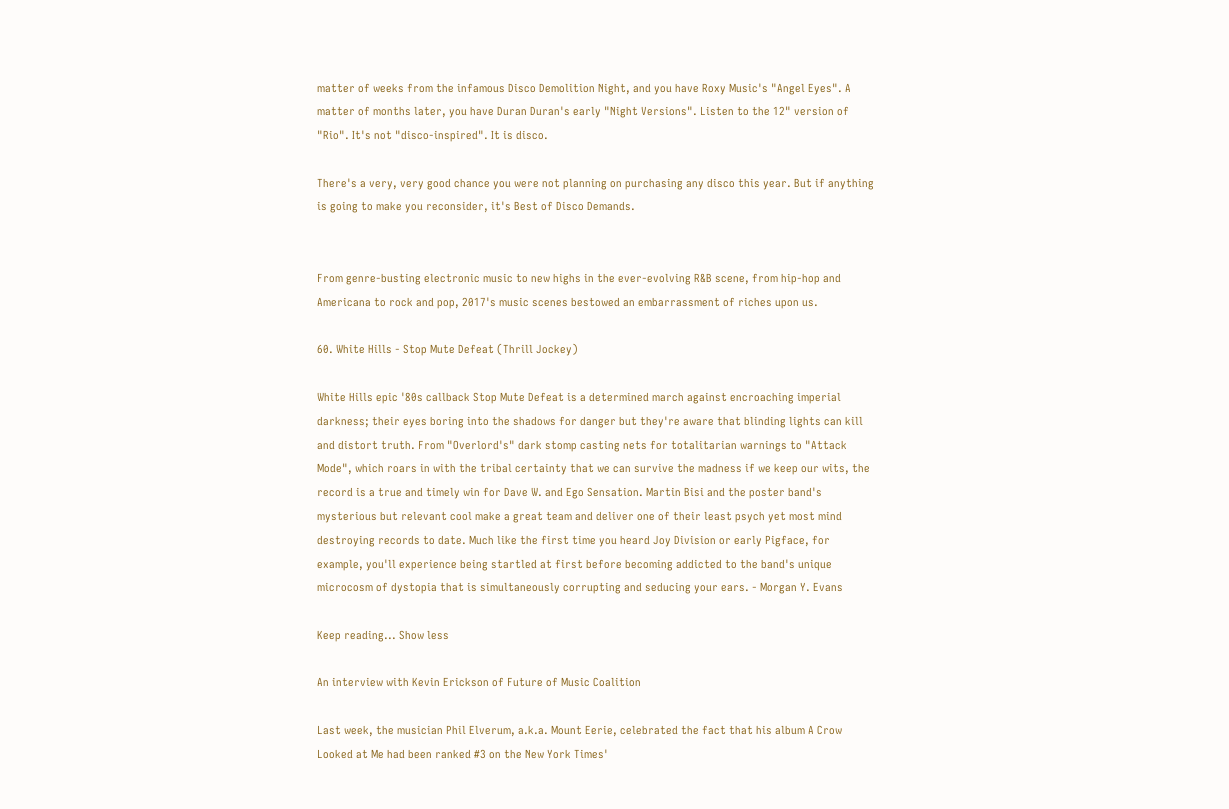matter of weeks from the infamous Disco Demolition Night, and you have Roxy Music's "Angel Eyes". A matter of months later, you have Duran Duran's early "Night Versions". Listen to the 12" version of "Rio". It's not "disco-inspired". It is disco.

There's a very, very good chance you were not planning on purchasing any disco this year. But if anything is going to make you reconsider, it's Best of Disco Demands.


From genre-busting electronic music to new highs in the ever-evolving R&B scene, from hip-hop and Americana to rock and pop, 2017's music scenes bestowed an embarrassment of riches upon us.

60. White Hills - Stop Mute Defeat (Thrill Jockey)

White Hills epic '80s callback Stop Mute Defeat is a determined march against encroaching imperial darkness; their eyes boring into the shadows for danger but they're aware that blinding lights can kill and distort truth. From "Overlord's" dark stomp casting nets for totalitarian warnings to "Attack Mode", which roars in with the tribal certainty that we can survive the madness if we keep our wits, the record is a true and timely win for Dave W. and Ego Sensation. Martin Bisi and the poster band's mysterious but relevant cool make a great team and deliver one of their least psych yet most mind destroying records to date. Much like the first time you heard Joy Division or early Pigface, for example, you'll experience being startled at first before becoming addicted to the band's unique microcosm of dystopia that is simultaneously corrupting and seducing your ears. - Morgan Y. Evans

Keep reading... Show less

An interview with Kevin Erickson of Future of Music Coalition

Last week, the musician Phil Elverum, a.k.a. Mount Eerie, celebrated the fact that his album A Crow Looked at Me had been ranked #3 on the New York Times'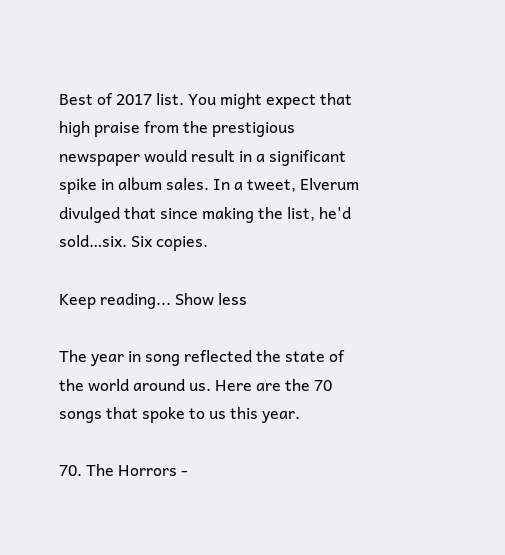Best of 2017 list. You might expect that high praise from the prestigious newspaper would result in a significant spike in album sales. In a tweet, Elverum divulged that since making the list, he'd sold…six. Six copies.

Keep reading... Show less

The year in song reflected the state of the world around us. Here are the 70 songs that spoke to us this year.

70. The Horrors -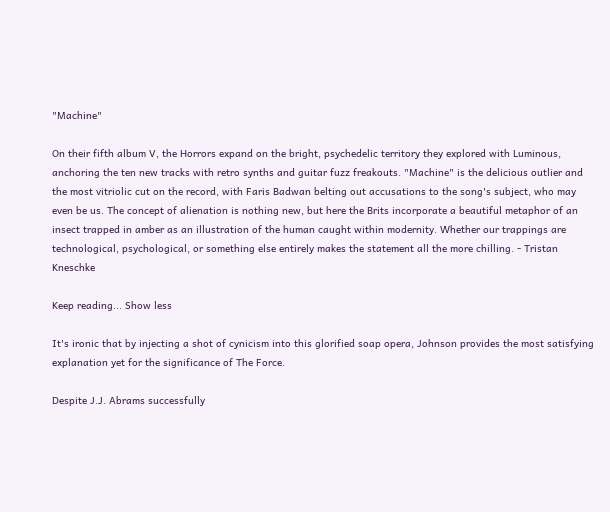"Machine"

On their fifth album V, the Horrors expand on the bright, psychedelic territory they explored with Luminous, anchoring the ten new tracks with retro synths and guitar fuzz freakouts. "Machine" is the delicious outlier and the most vitriolic cut on the record, with Faris Badwan belting out accusations to the song's subject, who may even be us. The concept of alienation is nothing new, but here the Brits incorporate a beautiful metaphor of an insect trapped in amber as an illustration of the human caught within modernity. Whether our trappings are technological, psychological, or something else entirely makes the statement all the more chilling. - Tristan Kneschke

Keep reading... Show less

It's ironic that by injecting a shot of cynicism into this glorified soap opera, Johnson provides the most satisfying explanation yet for the significance of The Force.

Despite J.J. Abrams successfully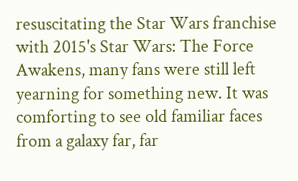resuscitating the Star Wars franchise with 2015's Star Wars: The Force Awakens, many fans were still left yearning for something new. It was comforting to see old familiar faces from a galaxy far, far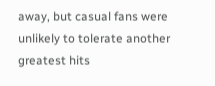away, but casual fans were unlikely to tolerate another greatest hits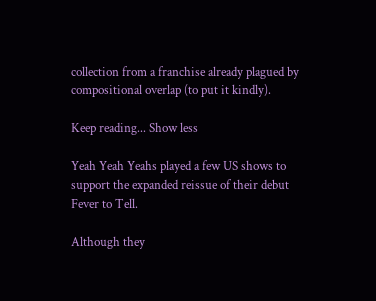collection from a franchise already plagued by compositional overlap (to put it kindly).

Keep reading... Show less

Yeah Yeah Yeahs played a few US shows to support the expanded reissue of their debut Fever to Tell.

Although they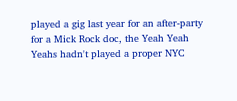played a gig last year for an after-party for a Mick Rock doc, the Yeah Yeah Yeahs hadn't played a proper NYC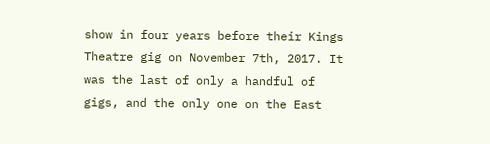show in four years before their Kings Theatre gig on November 7th, 2017. It was the last of only a handful of gigs, and the only one on the East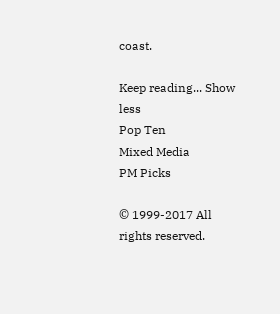coast.

Keep reading... Show less
Pop Ten
Mixed Media
PM Picks

© 1999-2017 All rights reserved.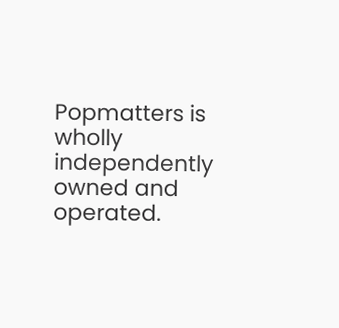Popmatters is wholly independently owned and operated.